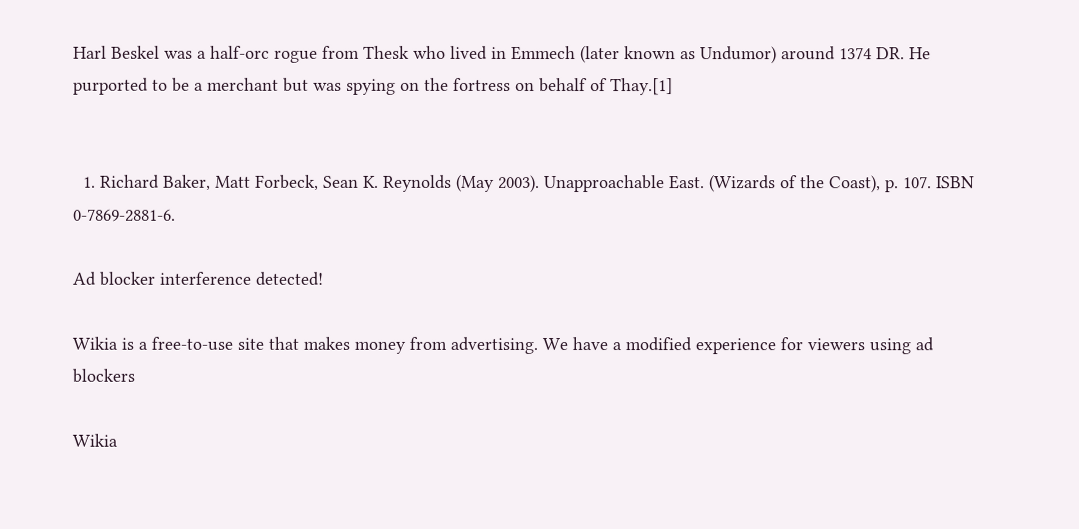Harl Beskel was a half-orc rogue from Thesk who lived in Emmech (later known as Undumor) around 1374 DR. He purported to be a merchant but was spying on the fortress on behalf of Thay.[1]


  1. Richard Baker, Matt Forbeck, Sean K. Reynolds (May 2003). Unapproachable East. (Wizards of the Coast), p. 107. ISBN 0-7869-2881-6.

Ad blocker interference detected!

Wikia is a free-to-use site that makes money from advertising. We have a modified experience for viewers using ad blockers

Wikia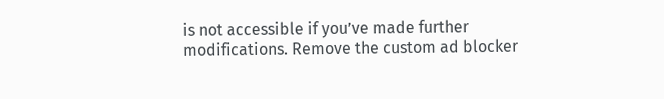is not accessible if you’ve made further modifications. Remove the custom ad blocker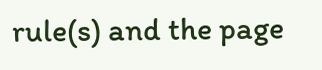rule(s) and the page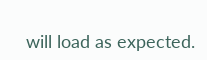will load as expected.